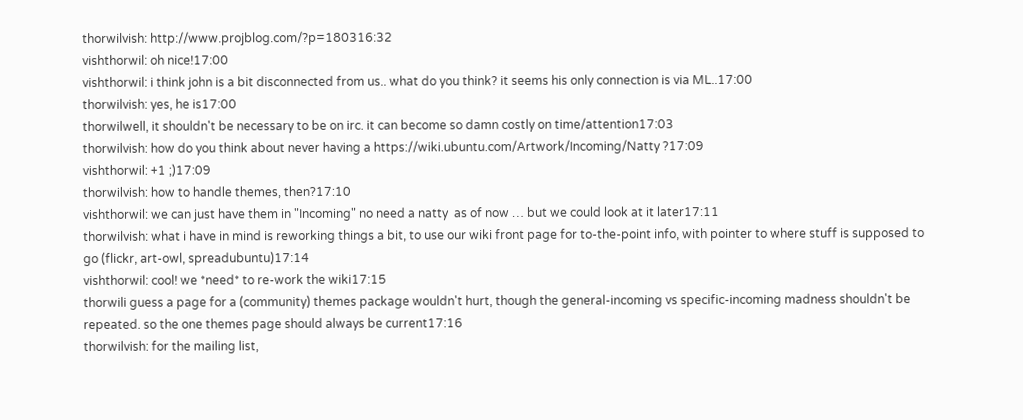thorwilvish: http://www.projblog.com/?p=180316:32
vishthorwil: oh nice!17:00
vishthorwil: i think john is a bit disconnected from us.. what do you think? it seems his only connection is via ML..17:00
thorwilvish: yes, he is17:00
thorwilwell, it shouldn't be necessary to be on irc. it can become so damn costly on time/attention17:03
thorwilvish: how do you think about never having a https://wiki.ubuntu.com/Artwork/Incoming/Natty ?17:09
vishthorwil: +1 ;)17:09
thorwilvish: how to handle themes, then?17:10
vishthorwil: we can just have them in "Incoming" no need a natty  as of now … but we could look at it later17:11
thorwilvish: what i have in mind is reworking things a bit, to use our wiki front page for to-the-point info, with pointer to where stuff is supposed to go (flickr, art-owl, spreadubuntu)17:14
vishthorwil: cool! we *need* to re-work the wiki17:15
thorwili guess a page for a (community) themes package wouldn't hurt, though the general-incoming vs specific-incoming madness shouldn't be repeated. so the one themes page should always be current17:16
thorwilvish: for the mailing list,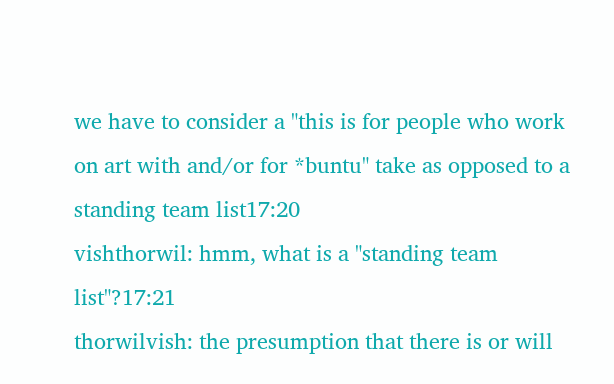we have to consider a "this is for people who work on art with and/or for *buntu" take as opposed to a standing team list17:20
vishthorwil: hmm, what is a "standing team list"?17:21
thorwilvish: the presumption that there is or will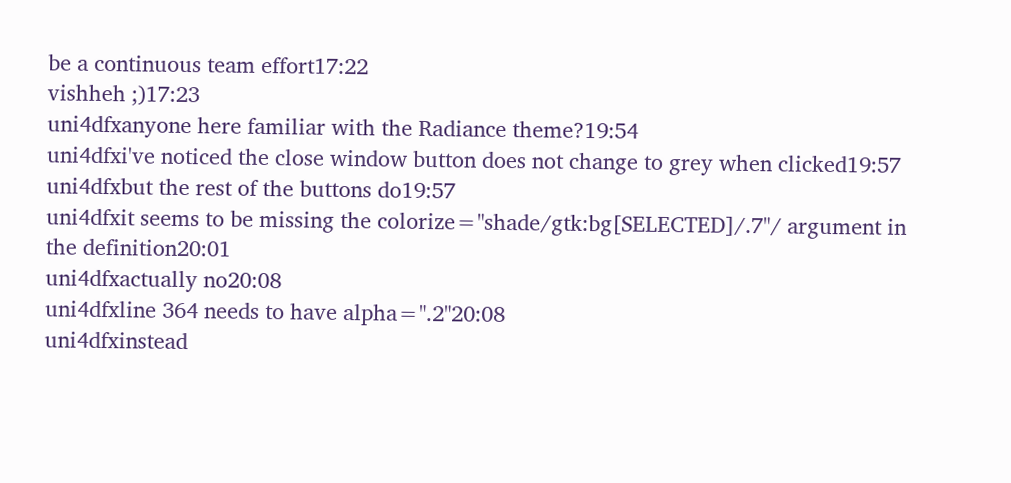be a continuous team effort17:22
vishheh ;)17:23
uni4dfxanyone here familiar with the Radiance theme?19:54
uni4dfxi've noticed the close window button does not change to grey when clicked19:57
uni4dfxbut the rest of the buttons do19:57
uni4dfxit seems to be missing the colorize="shade/gtk:bg[SELECTED]/.7"/ argument in the definition20:01
uni4dfxactually no20:08
uni4dfxline 364 needs to have alpha=".2"20:08
uni4dfxinstead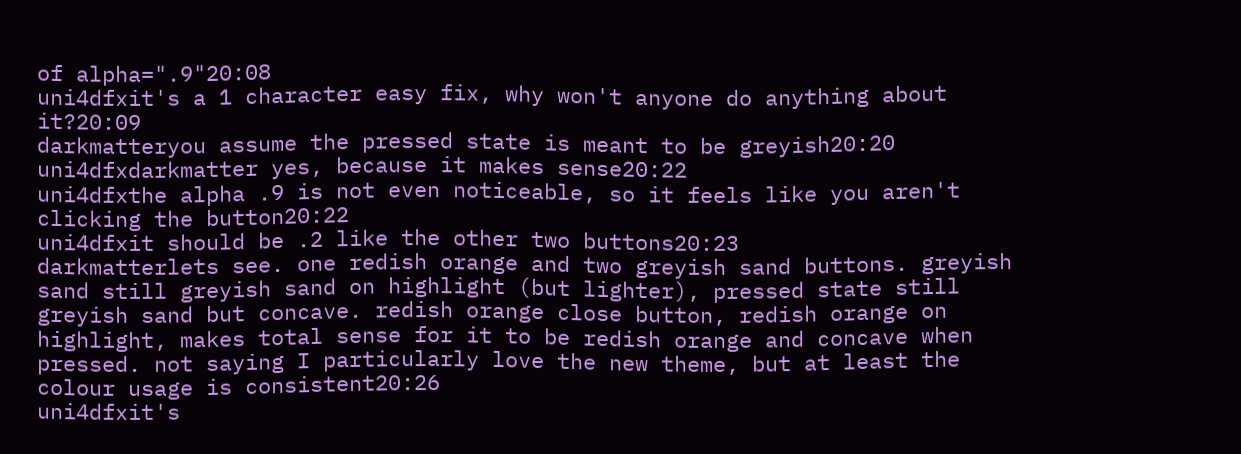of alpha=".9"20:08
uni4dfxit's a 1 character easy fix, why won't anyone do anything about it?20:09
darkmatteryou assume the pressed state is meant to be greyish20:20
uni4dfxdarkmatter yes, because it makes sense20:22
uni4dfxthe alpha .9 is not even noticeable, so it feels like you aren't clicking the button20:22
uni4dfxit should be .2 like the other two buttons20:23
darkmatterlets see. one redish orange and two greyish sand buttons. greyish sand still greyish sand on highlight (but lighter), pressed state still greyish sand but concave. redish orange close button, redish orange on highlight, makes total sense for it to be redish orange and concave when pressed. not saying I particularly love the new theme, but at least the colour usage is consistent20:26
uni4dfxit's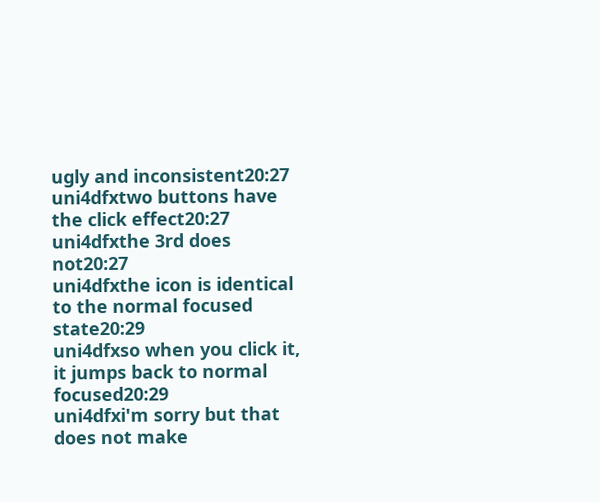ugly and inconsistent20:27
uni4dfxtwo buttons have the click effect20:27
uni4dfxthe 3rd does not20:27
uni4dfxthe icon is identical to the normal focused state20:29
uni4dfxso when you click it, it jumps back to normal focused20:29
uni4dfxi'm sorry but that does not make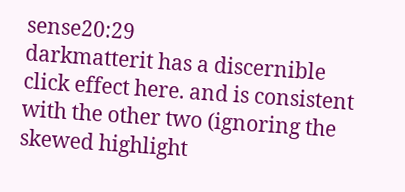sense20:29
darkmatterit has a discernible click effect here. and is consistent with the other two (ignoring the skewed highlight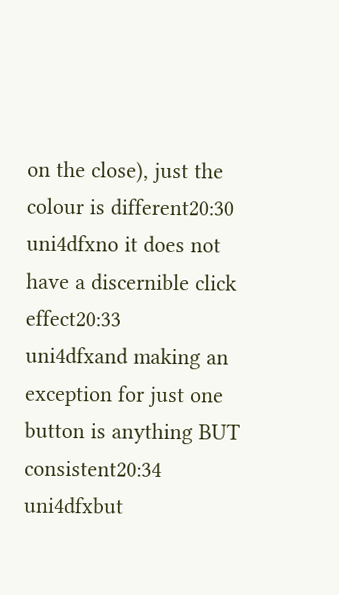on the close), just the colour is different20:30
uni4dfxno it does not have a discernible click effect20:33
uni4dfxand making an exception for just one button is anything BUT consistent20:34
uni4dfxbut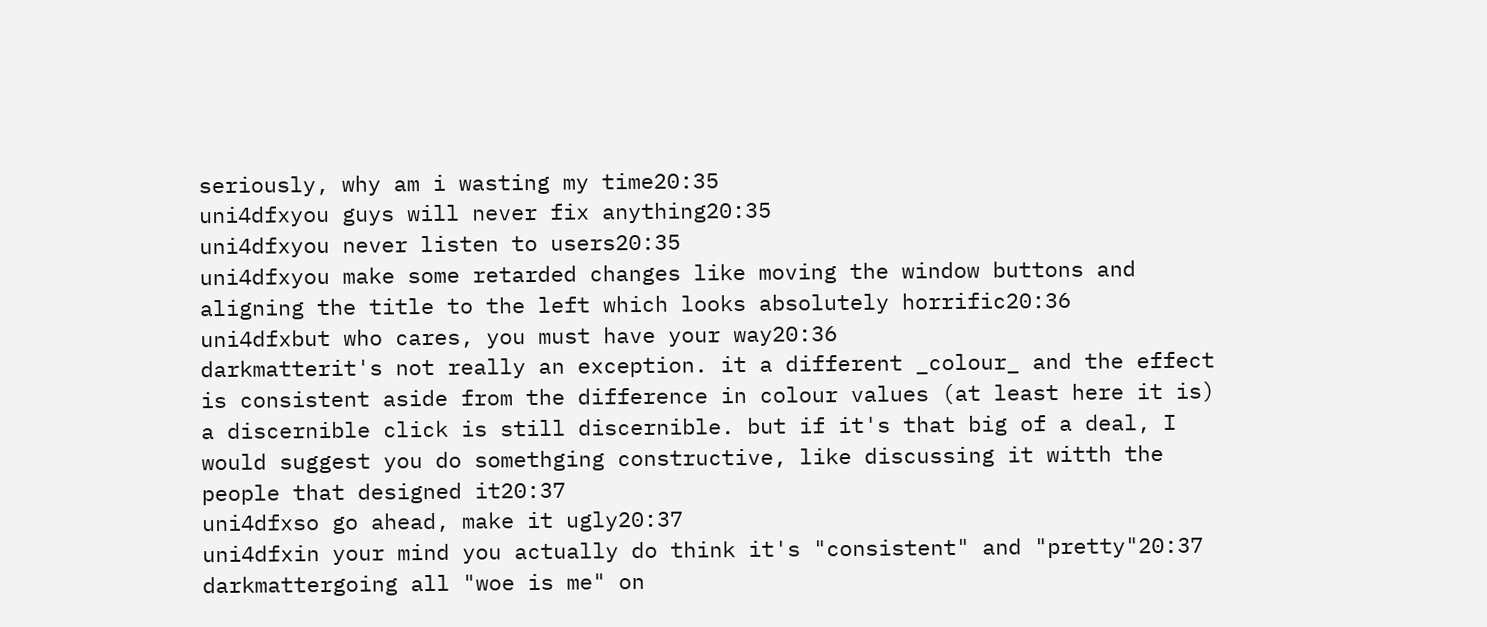seriously, why am i wasting my time20:35
uni4dfxyou guys will never fix anything20:35
uni4dfxyou never listen to users20:35
uni4dfxyou make some retarded changes like moving the window buttons and aligning the title to the left which looks absolutely horrific20:36
uni4dfxbut who cares, you must have your way20:36
darkmatterit's not really an exception. it a different _colour_ and the effect is consistent aside from the difference in colour values (at least here it is) a discernible click is still discernible. but if it's that big of a deal, I would suggest you do somethging constructive, like discussing it witth the people that designed it20:37
uni4dfxso go ahead, make it ugly20:37
uni4dfxin your mind you actually do think it's "consistent" and "pretty"20:37
darkmattergoing all "woe is me" on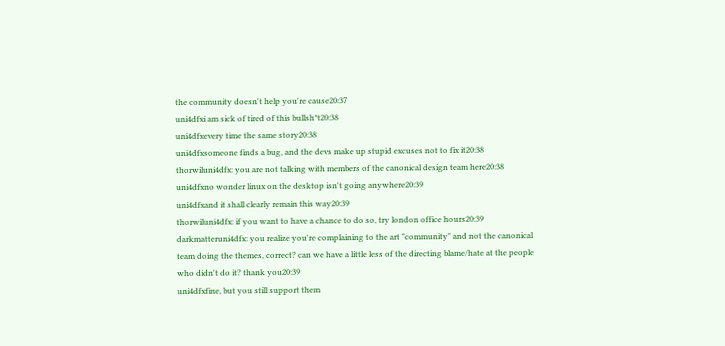the community doesn't help you're cause20:37
uni4dfxi am sick of tired of this bullsh*t20:38
uni4dfxevery time the same story20:38
uni4dfxsomeone finds a bug, and the devs make up stupid excuses not to fix it20:38
thorwiluni4dfx: you are not talking with members of the canonical design team here20:38
uni4dfxno wonder linux on the desktop isn't going anywhere20:39
uni4dfxand it shall clearly remain this way20:39
thorwiluni4dfx: if you want to have a chance to do so, try london office hours20:39
darkmatteruni4dfx: you realize you're complaining to the art "community" and not the canonical team doing the themes, correct? can we have a little less of the directing blame/hate at the people who didn't do it? thank you20:39
uni4dfxfine, but you still support them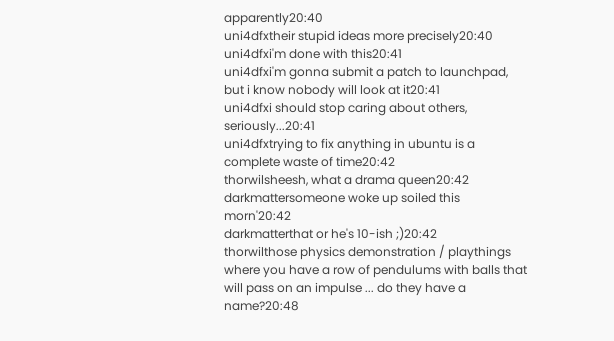apparently20:40
uni4dfxtheir stupid ideas more precisely20:40
uni4dfxi'm done with this20:41
uni4dfxi'm gonna submit a patch to launchpad, but i know nobody will look at it20:41
uni4dfxi should stop caring about others, seriously...20:41
uni4dfxtrying to fix anything in ubuntu is a complete waste of time20:42
thorwilsheesh, what a drama queen20:42
darkmattersomeone woke up soiled this morn'20:42
darkmatterthat or he's 10-ish ;)20:42
thorwilthose physics demonstration / playthings where you have a row of pendulums with balls that will pass on an impulse ... do they have a name?20:48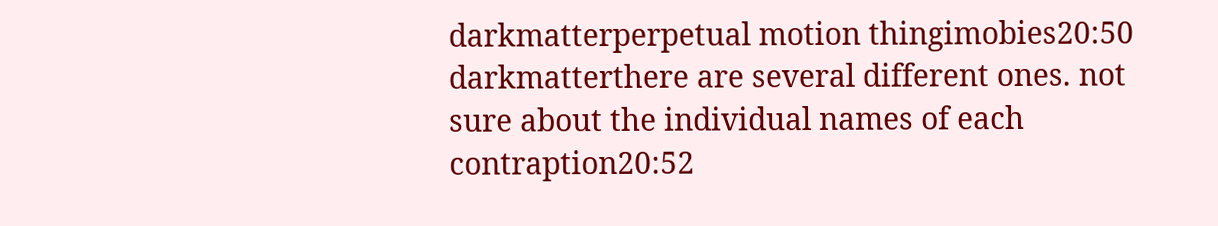darkmatterperpetual motion thingimobies20:50
darkmatterthere are several different ones. not sure about the individual names of each contraption20:52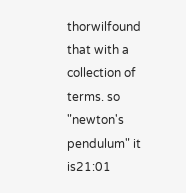thorwilfound that with a collection of terms. so "newton's pendulum" it is21:01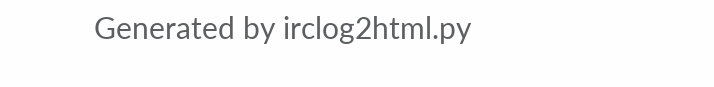Generated by irclog2html.py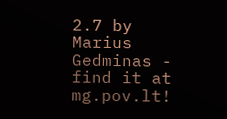2.7 by Marius Gedminas - find it at mg.pov.lt!